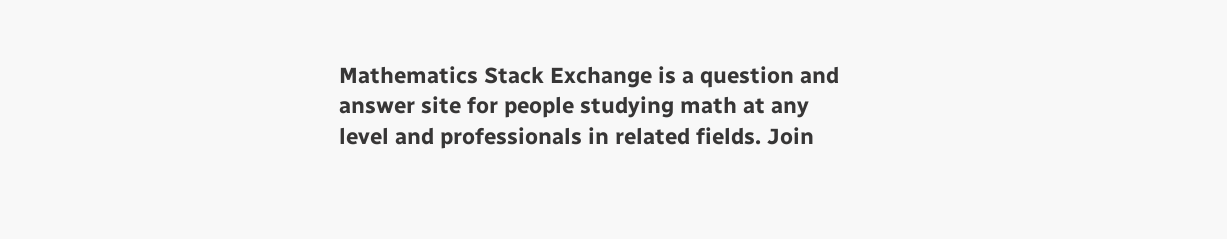Mathematics Stack Exchange is a question and answer site for people studying math at any level and professionals in related fields. Join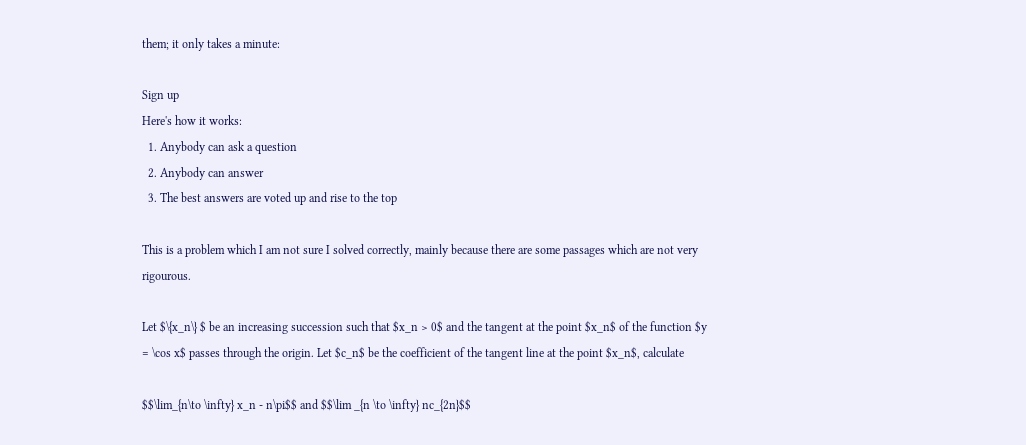them; it only takes a minute:

Sign up
Here's how it works:
  1. Anybody can ask a question
  2. Anybody can answer
  3. The best answers are voted up and rise to the top

This is a problem which I am not sure I solved correctly, mainly because there are some passages which are not very rigourous.

Let $\{x_n\} $ be an increasing succession such that $x_n > 0$ and the tangent at the point $x_n$ of the function $y = \cos x$ passes through the origin. Let $c_n$ be the coefficient of the tangent line at the point $x_n$, calculate

$$\lim_{n\to \infty} x_n - n\pi$$ and $$\lim _{n \to \infty} nc_{2n}$$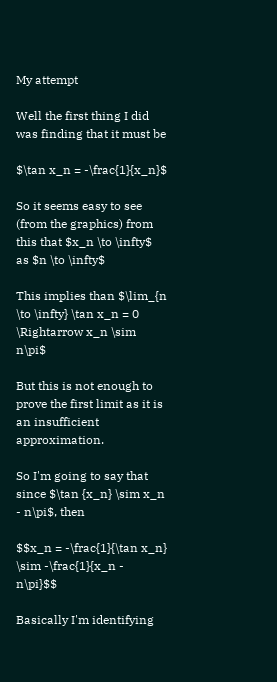My attempt

Well the first thing I did was finding that it must be

$\tan x_n = -\frac{1}{x_n}$

So it seems easy to see (from the graphics) from this that $x_n \to \infty$ as $n \to \infty$

This implies than $\lim_{n \to \infty} \tan x_n = 0 \Rightarrow x_n \sim n\pi$

But this is not enough to prove the first limit as it is an insufficient approximation.

So I'm going to say that since $\tan {x_n} \sim x_n - n\pi$, then

$$x_n = -\frac{1}{\tan x_n} \sim -\frac{1}{x_n - n\pi}$$

Basically I'm identifying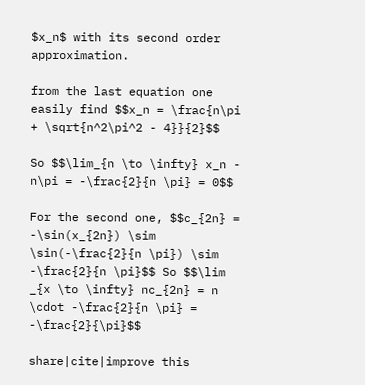$x_n$ with its second order approximation.

from the last equation one easily find $$x_n = \frac{n\pi + \sqrt{n^2\pi^2 - 4}}{2}$$

So $$\lim_{n \to \infty} x_n - n\pi = -\frac{2}{n \pi} = 0$$

For the second one, $$c_{2n} = -\sin(x_{2n}) \sim \sin(-\frac{2}{n \pi}) \sim -\frac{2}{n \pi}$$ So $$\lim _{x \to \infty} nc_{2n} = n \cdot -\frac{2}{n \pi} = -\frac{2}{\pi}$$

share|cite|improve this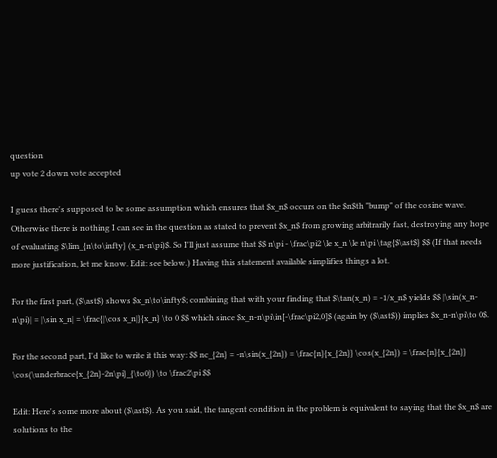question
up vote 2 down vote accepted

I guess there's supposed to be some assumption which ensures that $x_n$ occurs on the $n$th "bump" of the cosine wave. Otherwise there is nothing I can see in the question as stated to prevent $x_n$ from growing arbitrarily fast, destroying any hope of evaluating $\lim_{n\to\infty} (x_n-n\pi)$. So I'll just assume that $$ n\pi - \frac\pi2 \le x_n \le n\pi \tag{$\ast$} $$ (If that needs more justification, let me know. Edit: see below.) Having this statement available simplifies things a lot.

For the first part, ($\ast$) shows $x_n\to\infty$; combining that with your finding that $\tan(x_n) = -1/x_n$ yields $$ |\sin(x_n-n\pi)| = |\sin x_n| = \frac{|\cos x_n|}{x_n} \to 0 $$ which since $x_n-n\pi\in[-\frac\pi2,0]$ (again by ($\ast$)) implies $x_n-n\pi\to 0$.

For the second part, I'd like to write it this way: $$ nc_{2n} = -n\sin(x_{2n}) = \frac{n}{x_{2n}} \cos(x_{2n}) = \frac{n}{x_{2n}} \cos(\underbrace{x_{2n}-2n\pi}_{\to0}) \to \frac2\pi $$

Edit: Here's some more about ($\ast$). As you said, the tangent condition in the problem is equivalent to saying that the $x_n$ are solutions to the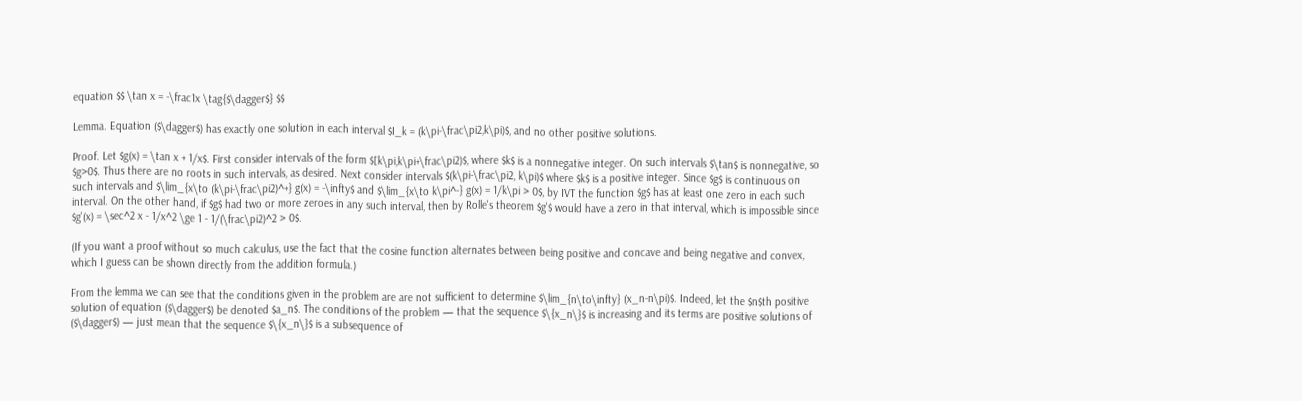equation $$ \tan x = -\frac1x \tag{$\dagger$} $$

Lemma. Equation ($\dagger$) has exactly one solution in each interval $I_k = (k\pi-\frac\pi2,k\pi)$, and no other positive solutions.

Proof. Let $g(x) = \tan x + 1/x$. First consider intervals of the form $[k\pi,k\pi+\frac\pi2)$, where $k$ is a nonnegative integer. On such intervals $\tan$ is nonnegative, so $g>0$. Thus there are no roots in such intervals, as desired. Next consider intervals $(k\pi-\frac\pi2, k\pi)$ where $k$ is a positive integer. Since $g$ is continuous on such intervals and $\lim_{x\to (k\pi-\frac\pi2)^+} g(x) = -\infty$ and $\lim_{x\to k\pi^-} g(x) = 1/k\pi > 0$, by IVT the function $g$ has at least one zero in each such interval. On the other hand, if $g$ had two or more zeroes in any such interval, then by Rolle's theorem $g'$ would have a zero in that interval, which is impossible since $g'(x) = \sec^2 x - 1/x^2 \ge 1 - 1/(\frac\pi2)^2 > 0$.

(If you want a proof without so much calculus, use the fact that the cosine function alternates between being positive and concave and being negative and convex, which I guess can be shown directly from the addition formula.)

From the lemma we can see that the conditions given in the problem are are not sufficient to determine $\lim_{n\to\infty} (x_n-n\pi)$. Indeed, let the $n$th positive solution of equation ($\dagger$) be denoted $a_n$. The conditions of the problem — that the sequence $\{x_n\}$ is increasing and its terms are positive solutions of ($\dagger$) — just mean that the sequence $\{x_n\}$ is a subsequence of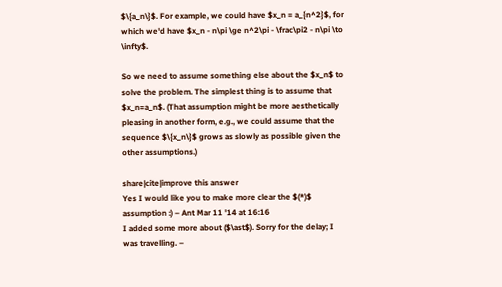$\{a_n\}$. For example, we could have $x_n = a_{n^2}$, for which we'd have $x_n - n\pi \ge n^2\pi - \frac\pi2 - n\pi \to \infty$.

So we need to assume something else about the $x_n$ to solve the problem. The simplest thing is to assume that $x_n=a_n$. (That assumption might be more aesthetically pleasing in another form, e.g., we could assume that the sequence $\{x_n\}$ grows as slowly as possible given the other assumptions.)

share|cite|improve this answer
Yes I would like you to make more clear the $(*)$ assumption :) – Ant Mar 11 '14 at 16:16
I added some more about ($\ast$). Sorry for the delay; I was travelling. –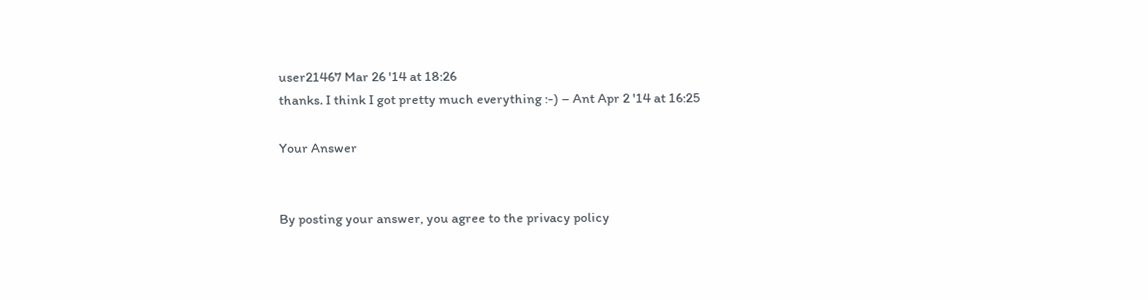user21467 Mar 26 '14 at 18:26
thanks. I think I got pretty much everything :-) – Ant Apr 2 '14 at 16:25

Your Answer


By posting your answer, you agree to the privacy policy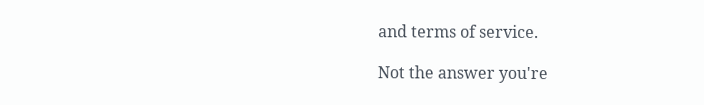and terms of service.

Not the answer you're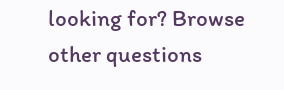looking for? Browse other questions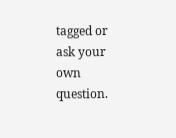tagged or ask your own question.